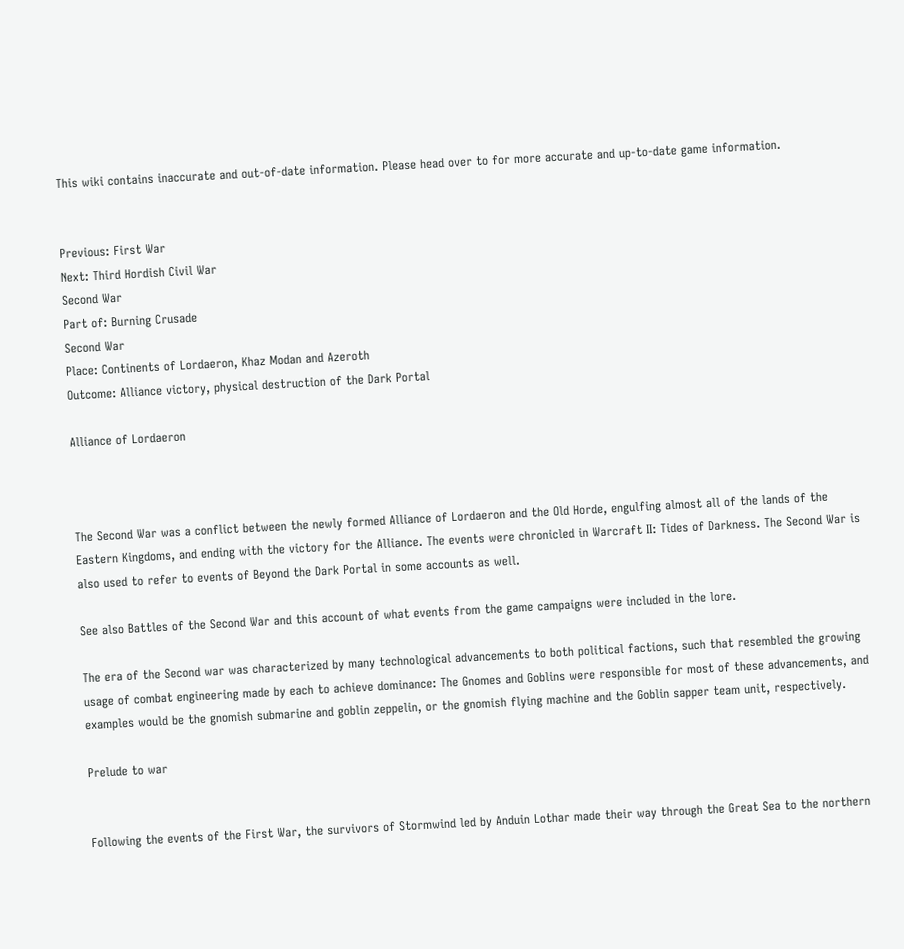This wiki contains inaccurate and out-of-date information. Please head over to for more accurate and up-to-date game information.


Previous: First War
Next: Third Hordish Civil War
Second War
Part of: Burning Crusade
Second War
Place: Continents of Lordaeron, Khaz Modan and Azeroth
Outcome: Alliance victory, physical destruction of the Dark Portal

Alliance of Lordaeron



The Second War was a conflict between the newly formed Alliance of Lordaeron and the Old Horde, engulfing almost all of the lands of the Eastern Kingdoms, and ending with the victory for the Alliance. The events were chronicled in Warcraft II: Tides of Darkness. The Second War is also used to refer to events of Beyond the Dark Portal in some accounts as well.

See also Battles of the Second War and this account of what events from the game campaigns were included in the lore.

The era of the Second war was characterized by many technological advancements to both political factions, such that resembled the growing usage of combat engineering made by each to achieve dominance: The Gnomes and Goblins were responsible for most of these advancements, and examples would be the gnomish submarine and goblin zeppelin, or the gnomish flying machine and the Goblin sapper team unit, respectively.

Prelude to war


Following the events of the First War, the survivors of Stormwind led by Anduin Lothar made their way through the Great Sea to the northern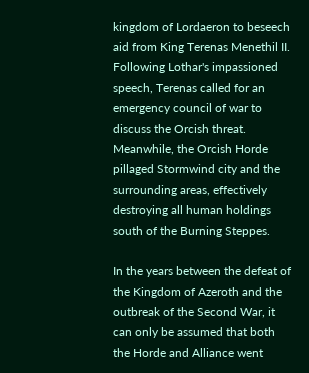kingdom of Lordaeron to beseech aid from King Terenas Menethil II. Following Lothar's impassioned speech, Terenas called for an emergency council of war to discuss the Orcish threat. Meanwhile, the Orcish Horde pillaged Stormwind city and the surrounding areas, effectively destroying all human holdings south of the Burning Steppes.

In the years between the defeat of the Kingdom of Azeroth and the outbreak of the Second War, it can only be assumed that both the Horde and Alliance went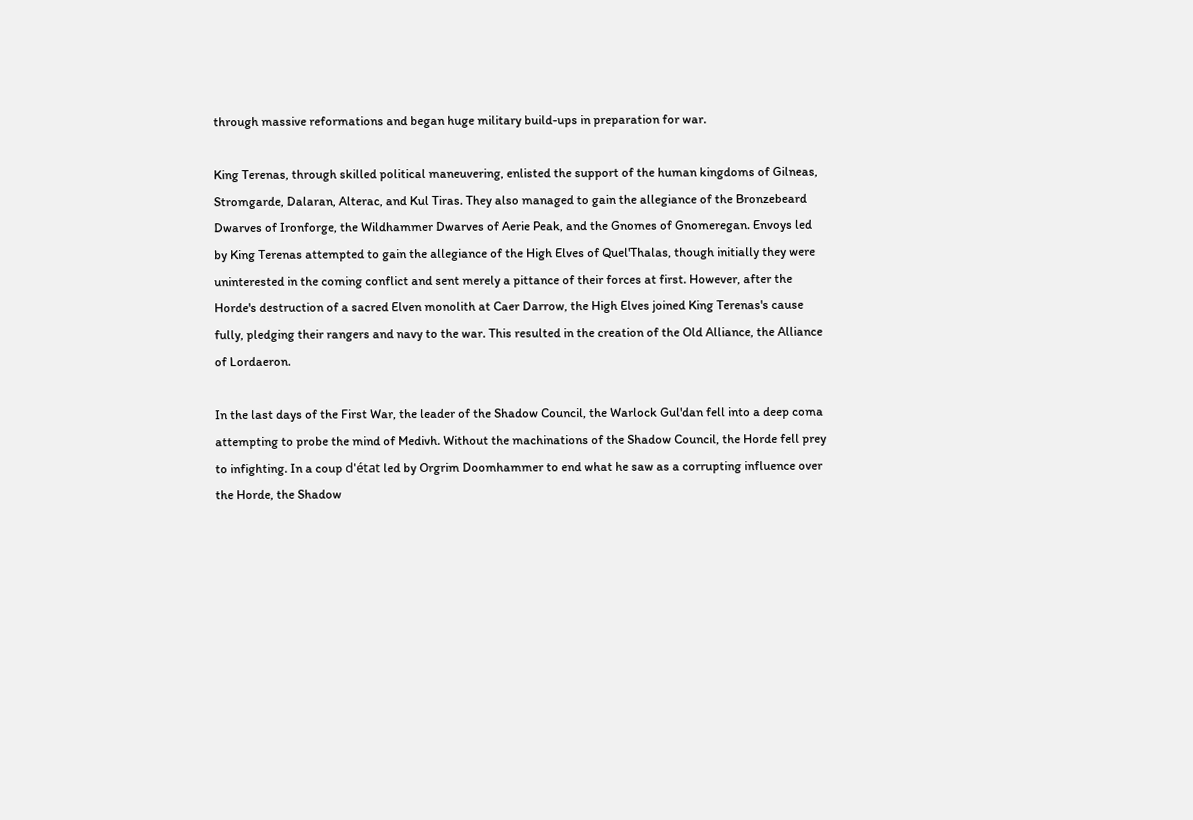through massive reformations and began huge military build-ups in preparation for war.

King Terenas, through skilled political maneuvering, enlisted the support of the human kingdoms of Gilneas, Stromgarde, Dalaran, Alterac, and Kul Tiras. They also managed to gain the allegiance of the Bronzebeard Dwarves of Ironforge, the Wildhammer Dwarves of Aerie Peak, and the Gnomes of Gnomeregan. Envoys led by King Terenas attempted to gain the allegiance of the High Elves of Quel'Thalas, though initially they were uninterested in the coming conflict and sent merely a pittance of their forces at first. However, after the Horde's destruction of a sacred Elven monolith at Caer Darrow, the High Elves joined King Terenas's cause fully, pledging their rangers and navy to the war. This resulted in the creation of the Old Alliance, the Alliance of Lordaeron.

In the last days of the First War, the leader of the Shadow Council, the Warlock Gul'dan fell into a deep coma attempting to probe the mind of Medivh. Without the machinations of the Shadow Council, the Horde fell prey to infighting. In a coup d'état led by Orgrim Doomhammer to end what he saw as a corrupting influence over the Horde, the Shadow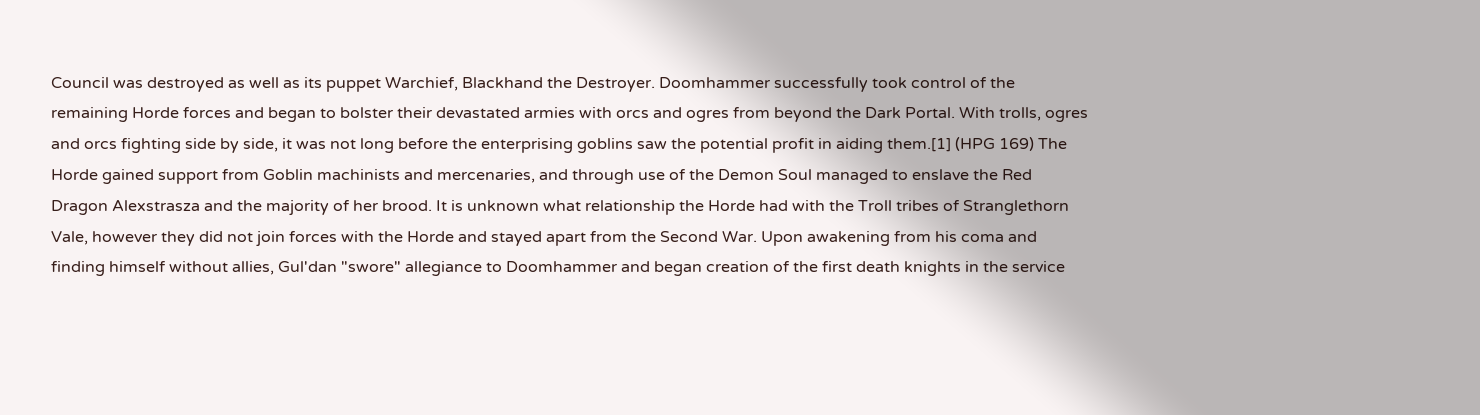Council was destroyed as well as its puppet Warchief, Blackhand the Destroyer. Doomhammer successfully took control of the remaining Horde forces and began to bolster their devastated armies with orcs and ogres from beyond the Dark Portal. With trolls, ogres and orcs fighting side by side, it was not long before the enterprising goblins saw the potential profit in aiding them.[1] (HPG 169) The Horde gained support from Goblin machinists and mercenaries, and through use of the Demon Soul managed to enslave the Red Dragon Alexstrasza and the majority of her brood. It is unknown what relationship the Horde had with the Troll tribes of Stranglethorn Vale, however they did not join forces with the Horde and stayed apart from the Second War. Upon awakening from his coma and finding himself without allies, Gul'dan "swore" allegiance to Doomhammer and began creation of the first death knights in the service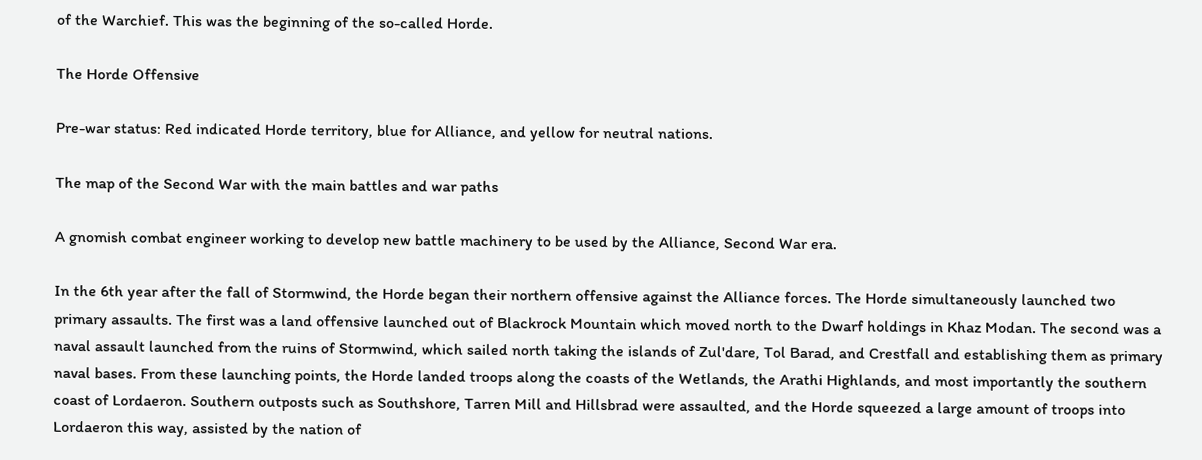of the Warchief. This was the beginning of the so-called Horde.

The Horde Offensive

Pre-war status: Red indicated Horde territory, blue for Alliance, and yellow for neutral nations.

The map of the Second War with the main battles and war paths

A gnomish combat engineer working to develop new battle machinery to be used by the Alliance, Second War era.

In the 6th year after the fall of Stormwind, the Horde began their northern offensive against the Alliance forces. The Horde simultaneously launched two primary assaults. The first was a land offensive launched out of Blackrock Mountain which moved north to the Dwarf holdings in Khaz Modan. The second was a naval assault launched from the ruins of Stormwind, which sailed north taking the islands of Zul'dare, Tol Barad, and Crestfall and establishing them as primary naval bases. From these launching points, the Horde landed troops along the coasts of the Wetlands, the Arathi Highlands, and most importantly the southern coast of Lordaeron. Southern outposts such as Southshore, Tarren Mill and Hillsbrad were assaulted, and the Horde squeezed a large amount of troops into Lordaeron this way, assisted by the nation of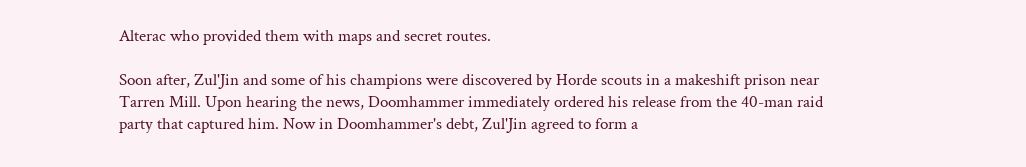Alterac who provided them with maps and secret routes.

Soon after, Zul'Jin and some of his champions were discovered by Horde scouts in a makeshift prison near Tarren Mill. Upon hearing the news, Doomhammer immediately ordered his release from the 40-man raid party that captured him. Now in Doomhammer's debt, Zul'Jin agreed to form a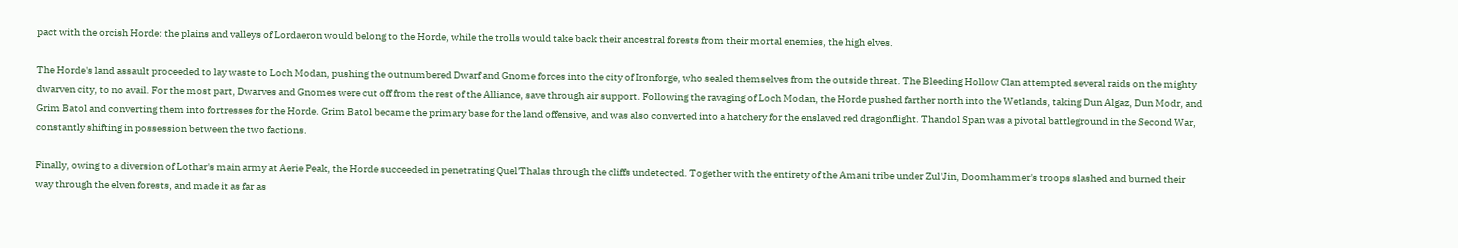pact with the orcish Horde: the plains and valleys of Lordaeron would belong to the Horde, while the trolls would take back their ancestral forests from their mortal enemies, the high elves.

The Horde's land assault proceeded to lay waste to Loch Modan, pushing the outnumbered Dwarf and Gnome forces into the city of Ironforge, who sealed themselves from the outside threat. The Bleeding Hollow Clan attempted several raids on the mighty dwarven city, to no avail. For the most part, Dwarves and Gnomes were cut off from the rest of the Alliance, save through air support. Following the ravaging of Loch Modan, the Horde pushed farther north into the Wetlands, taking Dun Algaz, Dun Modr, and Grim Batol and converting them into fortresses for the Horde. Grim Batol became the primary base for the land offensive, and was also converted into a hatchery for the enslaved red dragonflight. Thandol Span was a pivotal battleground in the Second War, constantly shifting in possession between the two factions.

Finally, owing to a diversion of Lothar's main army at Aerie Peak, the Horde succeeded in penetrating Quel'Thalas through the cliffs undetected. Together with the entirety of the Amani tribe under Zul'Jin, Doomhammer's troops slashed and burned their way through the elven forests, and made it as far as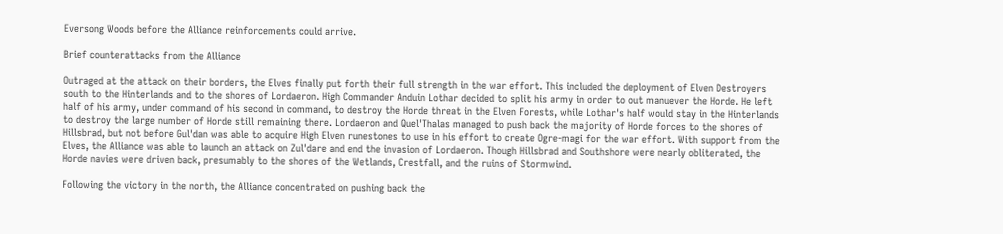Eversong Woods before the Alliance reinforcements could arrive.

Brief counterattacks from the Alliance

Outraged at the attack on their borders, the Elves finally put forth their full strength in the war effort. This included the deployment of Elven Destroyers south to the Hinterlands and to the shores of Lordaeron. High Commander Anduin Lothar decided to split his army in order to out manuever the Horde. He left half of his army, under command of his second in command, to destroy the Horde threat in the Elven Forests, while Lothar's half would stay in the Hinterlands to destroy the large number of Horde still remaining there. Lordaeron and Quel'Thalas managed to push back the majority of Horde forces to the shores of Hillsbrad, but not before Gul'dan was able to acquire High Elven runestones to use in his effort to create Ogre-magi for the war effort. With support from the Elves, the Alliance was able to launch an attack on Zul'dare and end the invasion of Lordaeron. Though Hillsbrad and Southshore were nearly obliterated, the Horde navies were driven back, presumably to the shores of the Wetlands, Crestfall, and the ruins of Stormwind.

Following the victory in the north, the Alliance concentrated on pushing back the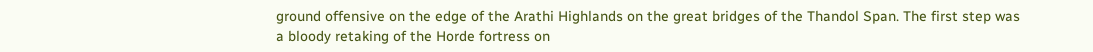ground offensive on the edge of the Arathi Highlands on the great bridges of the Thandol Span. The first step was a bloody retaking of the Horde fortress on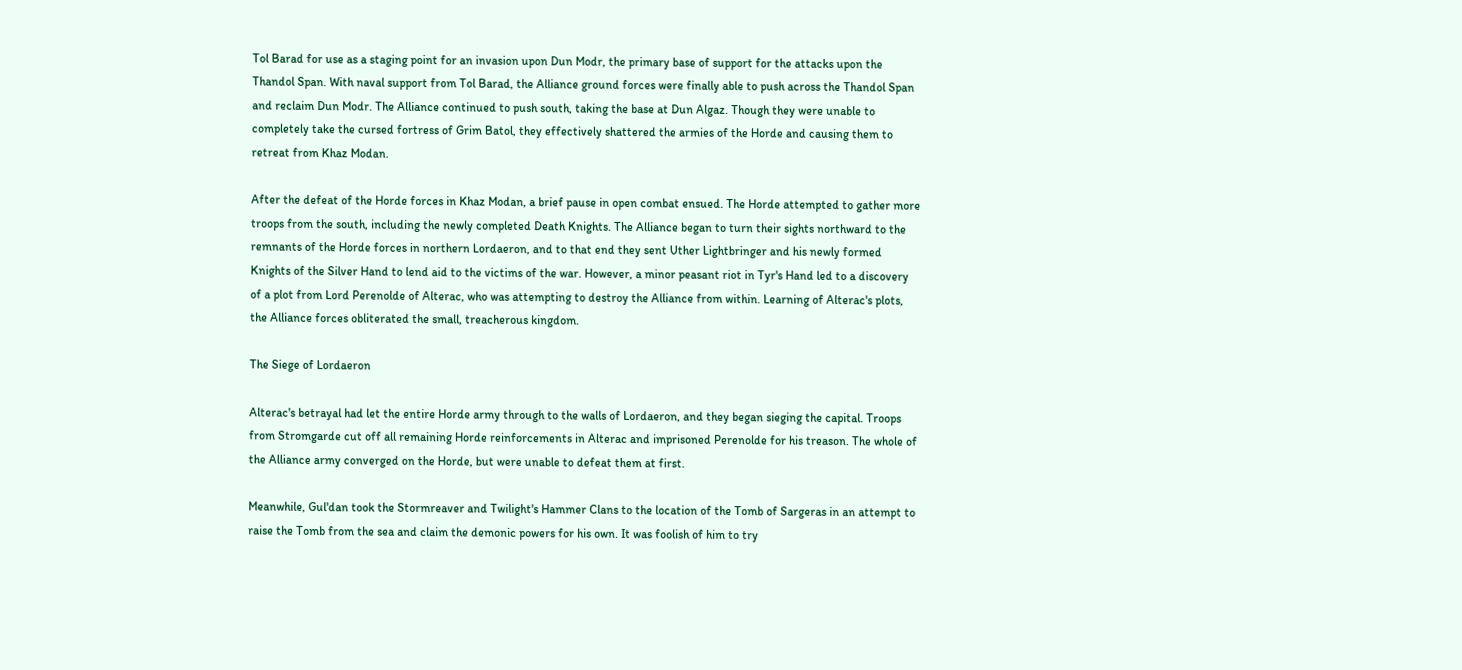Tol Barad for use as a staging point for an invasion upon Dun Modr, the primary base of support for the attacks upon the Thandol Span. With naval support from Tol Barad, the Alliance ground forces were finally able to push across the Thandol Span and reclaim Dun Modr. The Alliance continued to push south, taking the base at Dun Algaz. Though they were unable to completely take the cursed fortress of Grim Batol, they effectively shattered the armies of the Horde and causing them to retreat from Khaz Modan.

After the defeat of the Horde forces in Khaz Modan, a brief pause in open combat ensued. The Horde attempted to gather more troops from the south, including the newly completed Death Knights. The Alliance began to turn their sights northward to the remnants of the Horde forces in northern Lordaeron, and to that end they sent Uther Lightbringer and his newly formed Knights of the Silver Hand to lend aid to the victims of the war. However, a minor peasant riot in Tyr's Hand led to a discovery of a plot from Lord Perenolde of Alterac, who was attempting to destroy the Alliance from within. Learning of Alterac's plots, the Alliance forces obliterated the small, treacherous kingdom.

The Siege of Lordaeron

Alterac's betrayal had let the entire Horde army through to the walls of Lordaeron, and they began sieging the capital. Troops from Stromgarde cut off all remaining Horde reinforcements in Alterac and imprisoned Perenolde for his treason. The whole of the Alliance army converged on the Horde, but were unable to defeat them at first.

Meanwhile, Gul'dan took the Stormreaver and Twilight's Hammer Clans to the location of the Tomb of Sargeras in an attempt to raise the Tomb from the sea and claim the demonic powers for his own. It was foolish of him to try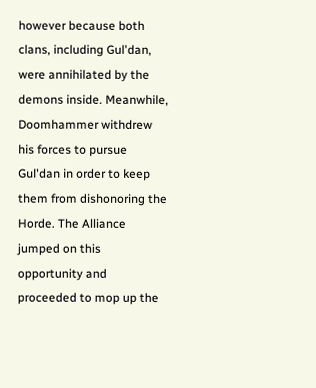however because both clans, including Gul'dan, were annihilated by the demons inside. Meanwhile, Doomhammer withdrew his forces to pursue Gul'dan in order to keep them from dishonoring the Horde. The Alliance jumped on this opportunity and proceeded to mop up the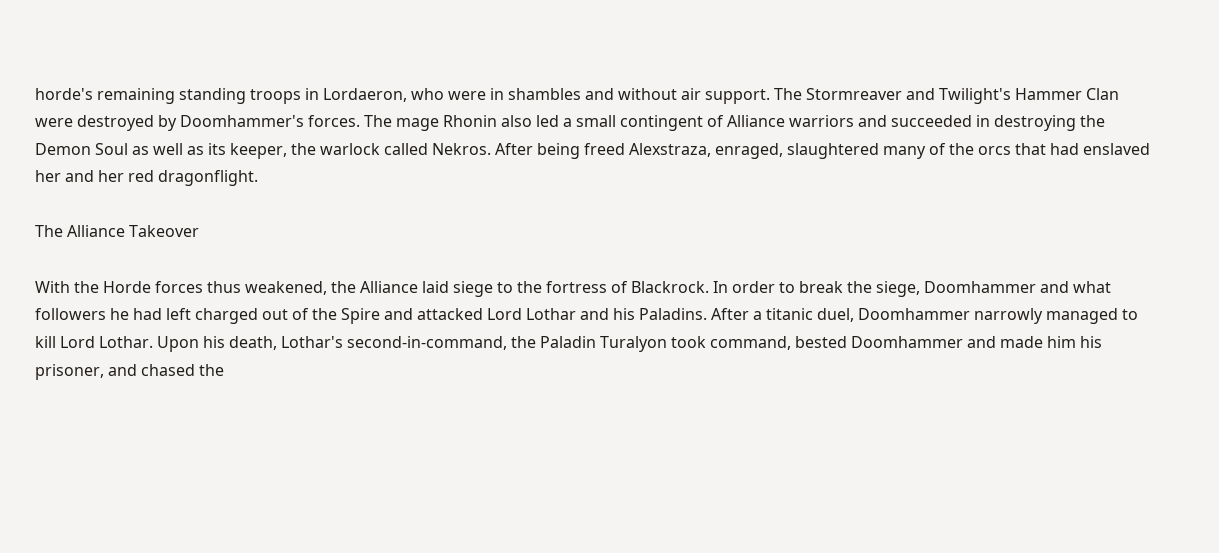horde's remaining standing troops in Lordaeron, who were in shambles and without air support. The Stormreaver and Twilight's Hammer Clan were destroyed by Doomhammer's forces. The mage Rhonin also led a small contingent of Alliance warriors and succeeded in destroying the Demon Soul as well as its keeper, the warlock called Nekros. After being freed Alexstraza, enraged, slaughtered many of the orcs that had enslaved her and her red dragonflight.

The Alliance Takeover

With the Horde forces thus weakened, the Alliance laid siege to the fortress of Blackrock. In order to break the siege, Doomhammer and what followers he had left charged out of the Spire and attacked Lord Lothar and his Paladins. After a titanic duel, Doomhammer narrowly managed to kill Lord Lothar. Upon his death, Lothar's second-in-command, the Paladin Turalyon took command, bested Doomhammer and made him his prisoner, and chased the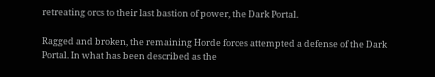retreating orcs to their last bastion of power, the Dark Portal.

Ragged and broken, the remaining Horde forces attempted a defense of the Dark Portal. In what has been described as the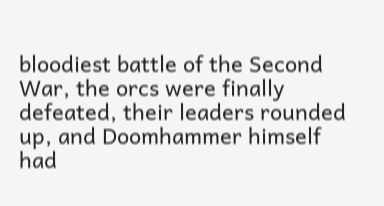bloodiest battle of the Second War, the orcs were finally defeated, their leaders rounded up, and Doomhammer himself had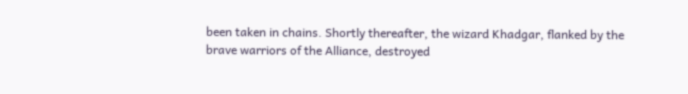been taken in chains. Shortly thereafter, the wizard Khadgar, flanked by the brave warriors of the Alliance, destroyed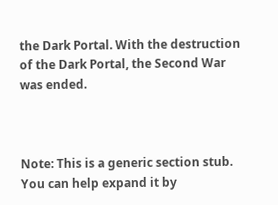the Dark Portal. With the destruction of the Dark Portal, the Second War was ended.



Note: This is a generic section stub. You can help expand it by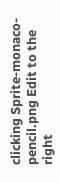clicking Sprite-monaco-pencil.png Edit to the right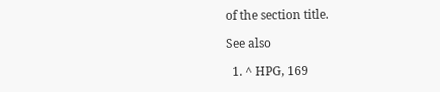of the section title.

See also

  1. ^ HPG, 169